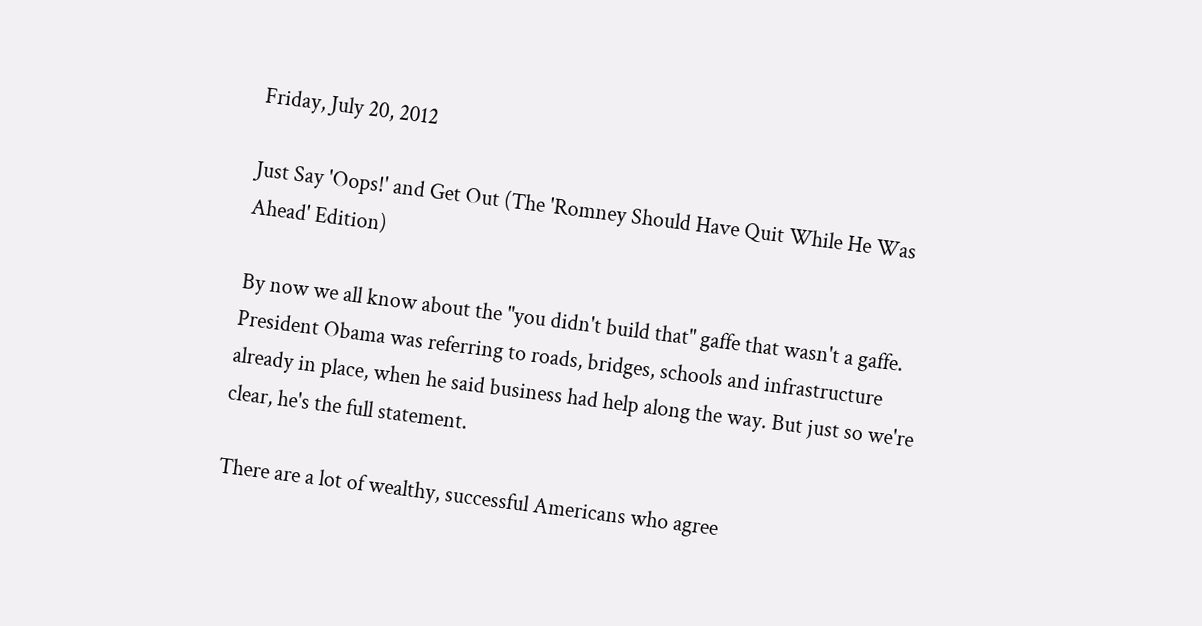Friday, July 20, 2012

Just Say 'Oops!' and Get Out (The 'Romney Should Have Quit While He Was Ahead' Edition)

By now we all know about the "you didn't build that" gaffe that wasn't a gaffe. President Obama was referring to roads, bridges, schools and infrastructure already in place, when he said business had help along the way. But just so we're clear, he's the full statement.

There are a lot of wealthy, successful Americans who agree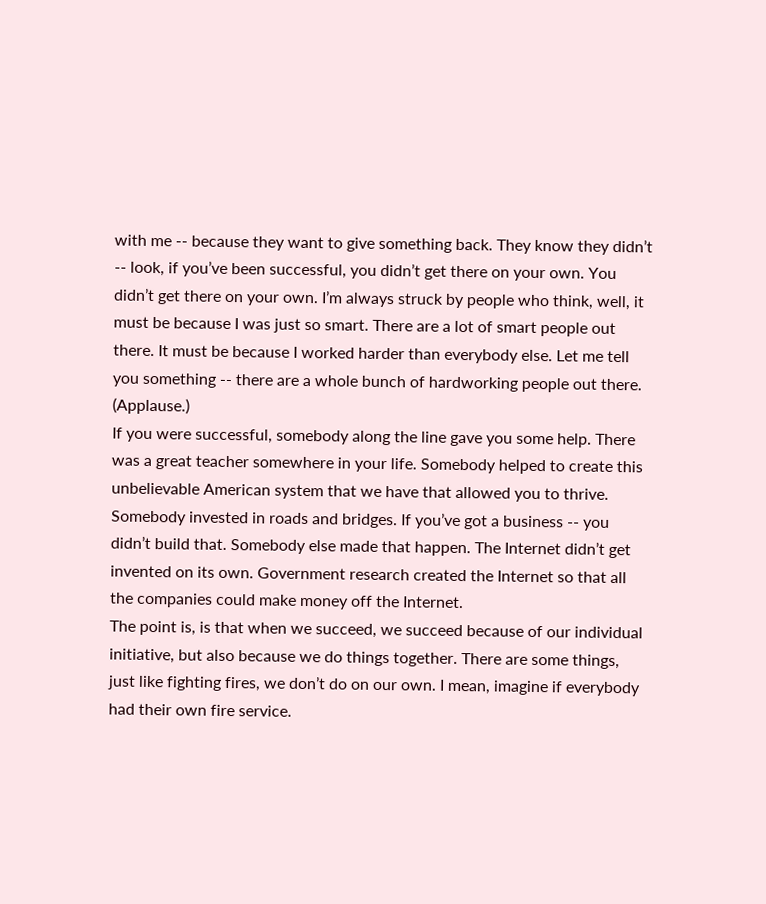with me -- because they want to give something back. They know they didn’t -- look, if you’ve been successful, you didn’t get there on your own. You didn’t get there on your own. I’m always struck by people who think, well, it must be because I was just so smart. There are a lot of smart people out there. It must be because I worked harder than everybody else. Let me tell you something -- there are a whole bunch of hardworking people out there. (Applause.)
If you were successful, somebody along the line gave you some help. There was a great teacher somewhere in your life. Somebody helped to create this unbelievable American system that we have that allowed you to thrive. Somebody invested in roads and bridges. If you’ve got a business -- you didn’t build that. Somebody else made that happen. The Internet didn’t get invented on its own. Government research created the Internet so that all the companies could make money off the Internet.
The point is, is that when we succeed, we succeed because of our individual initiative, but also because we do things together. There are some things, just like fighting fires, we don’t do on our own. I mean, imagine if everybody had their own fire service.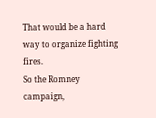That would be a hard way to organize fighting fires.
So the Romney campaign,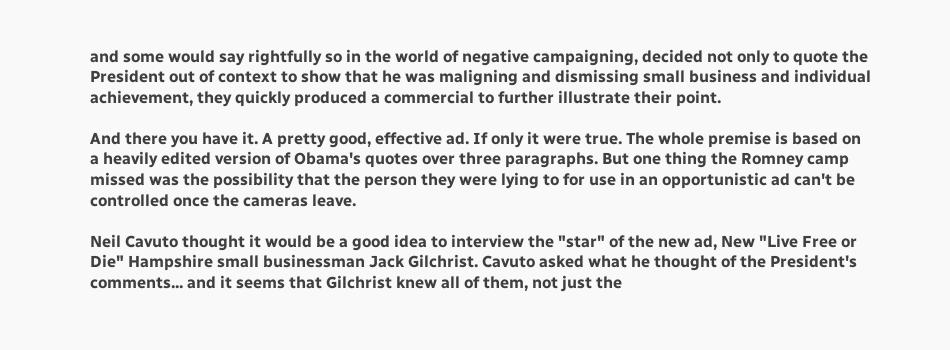and some would say rightfully so in the world of negative campaigning, decided not only to quote the President out of context to show that he was maligning and dismissing small business and individual achievement, they quickly produced a commercial to further illustrate their point.

And there you have it. A pretty good, effective ad. If only it were true. The whole premise is based on a heavily edited version of Obama's quotes over three paragraphs. But one thing the Romney camp missed was the possibility that the person they were lying to for use in an opportunistic ad can't be controlled once the cameras leave.

Neil Cavuto thought it would be a good idea to interview the "star" of the new ad, New "Live Free or Die" Hampshire small businessman Jack Gilchrist. Cavuto asked what he thought of the President's comments... and it seems that Gilchrist knew all of them, not just the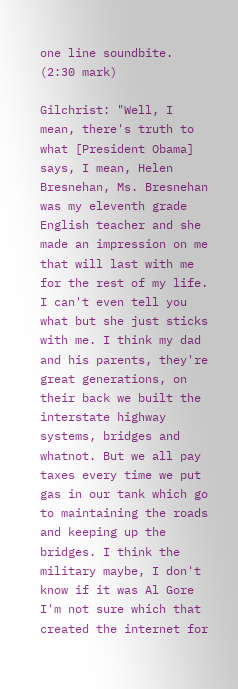one line soundbite. (2:30 mark)

Gilchrist: "Well, I mean, there's truth to what [President Obama] says, I mean, Helen Bresnehan, Ms. Bresnehan was my eleventh grade English teacher and she made an impression on me that will last with me for the rest of my life. I can't even tell you what but she just sticks with me. I think my dad and his parents, they're great generations, on their back we built the interstate highway systems, bridges and whatnot. But we all pay taxes every time we put gas in our tank which go to maintaining the roads and keeping up the bridges. I think the military maybe, I don't know if it was Al Gore I'm not sure which that created the internet for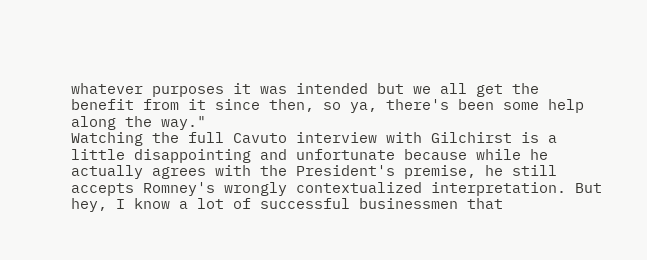whatever purposes it was intended but we all get the benefit from it since then, so ya, there's been some help along the way."
Watching the full Cavuto interview with Gilchirst is a little disappointing and unfortunate because while he actually agrees with the President's premise, he still accepts Romney's wrongly contextualized interpretation. But hey, I know a lot of successful businessmen that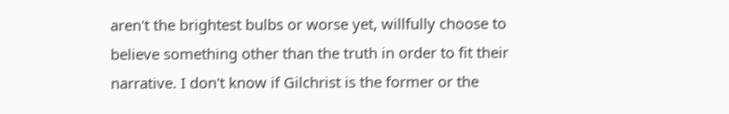aren't the brightest bulbs or worse yet, willfully choose to believe something other than the truth in order to fit their narrative. I don't know if Gilchrist is the former or the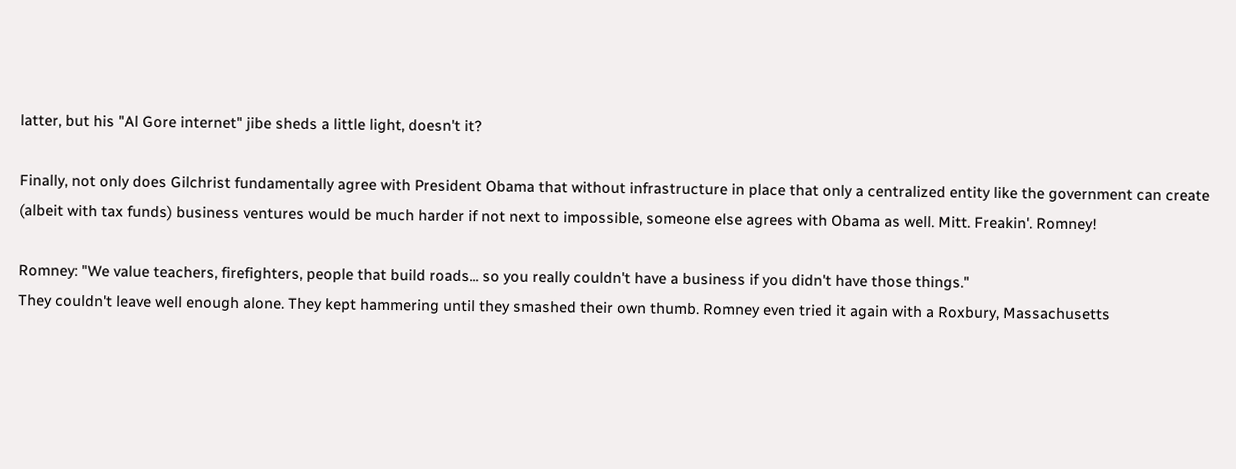latter, but his "Al Gore internet" jibe sheds a little light, doesn't it?

Finally, not only does Gilchrist fundamentally agree with President Obama that without infrastructure in place that only a centralized entity like the government can create (albeit with tax funds) business ventures would be much harder if not next to impossible, someone else agrees with Obama as well. Mitt. Freakin'. Romney!

Romney: "We value teachers, firefighters, people that build roads... so you really couldn't have a business if you didn't have those things."
They couldn't leave well enough alone. They kept hammering until they smashed their own thumb. Romney even tried it again with a Roxbury, Massachusetts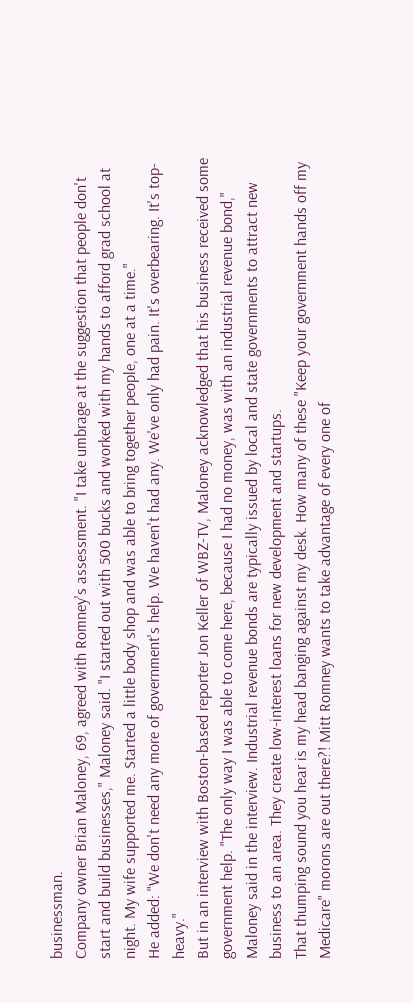businessman.
Company owner Brian Maloney, 69, agreed with Romney's assessment. "I take umbrage at the suggestion that people don't start and build businesses," Maloney said. "I started out with 500 bucks and worked with my hands to afford grad school at night. My wife supported me. Started a little body shop and was able to bring together people, one at a time."
He added: "We don't need any more of government's help. We haven't had any. We've only had pain. It's overbearing. It's top-heavy."
But in an interview with Boston-based reporter Jon Keller of WBZ-TV, Maloney acknowledged that his business received some government help. "The only way I was able to come here, because I had no money, was with an industrial revenue bond," Maloney said in the interview. Industrial revenue bonds are typically issued by local and state governments to attract new business to an area. They create low-interest loans for new development and startups.
That thumping sound you hear is my head banging against my desk. How many of these "Keep your government hands off my Medicare" morons are out there?! Mitt Romney wants to take advantage of every one of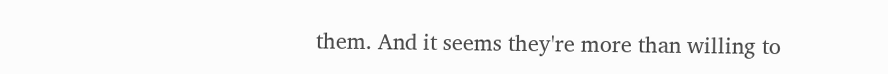them. And it seems they're more than willing to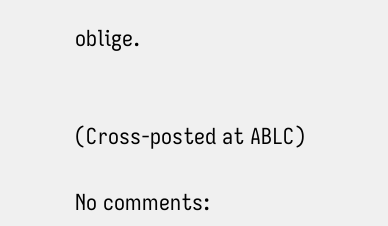oblige.


(Cross-posted at ABLC)

No comments: